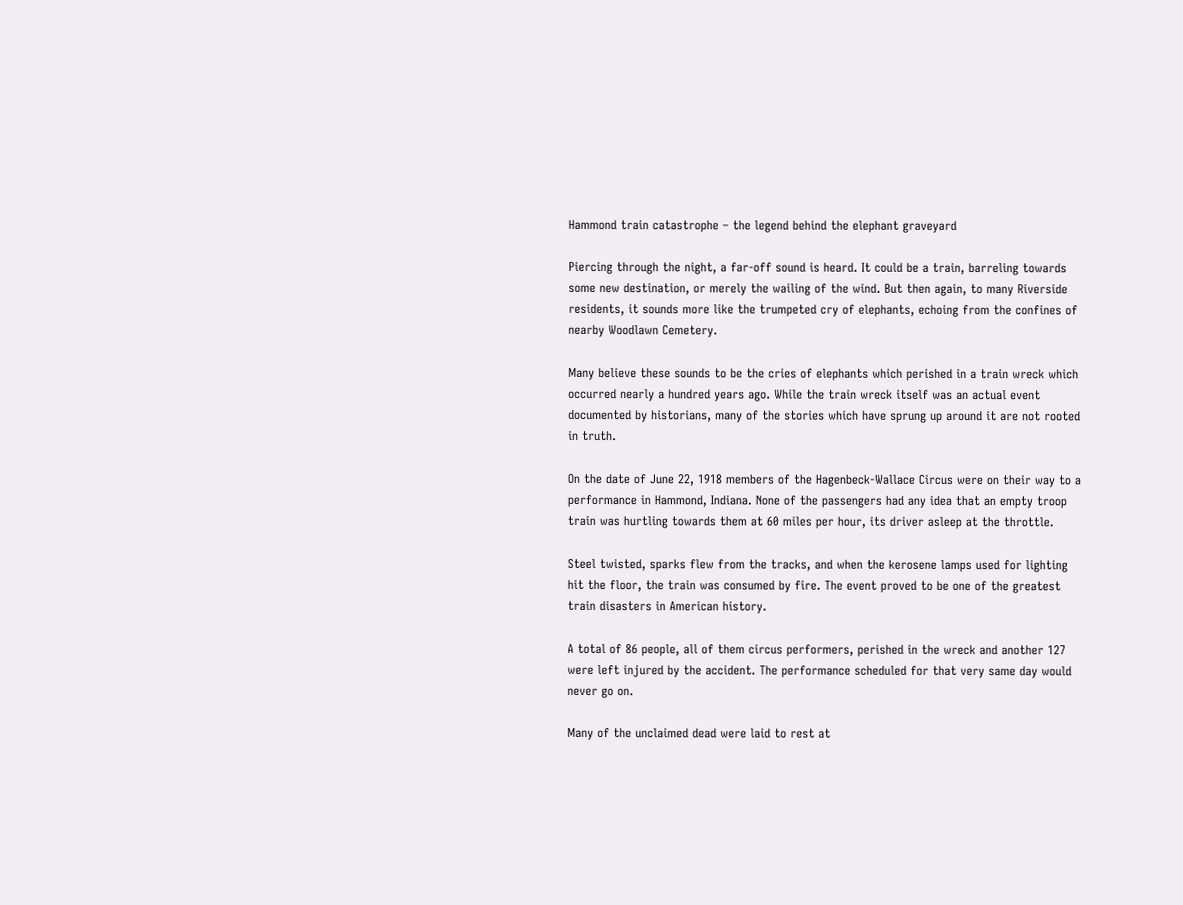Hammond train catastrophe – the legend behind the elephant graveyard

Piercing through the night, a far-off sound is heard. It could be a train, barreling towards some new destination, or merely the wailing of the wind. But then again, to many Riverside residents, it sounds more like the trumpeted cry of elephants, echoing from the confines of nearby Woodlawn Cemetery.

Many believe these sounds to be the cries of elephants which perished in a train wreck which occurred nearly a hundred years ago. While the train wreck itself was an actual event documented by historians, many of the stories which have sprung up around it are not rooted in truth.

On the date of June 22, 1918 members of the Hagenbeck-Wallace Circus were on their way to a performance in Hammond, Indiana. None of the passengers had any idea that an empty troop train was hurtling towards them at 60 miles per hour, its driver asleep at the throttle.

Steel twisted, sparks flew from the tracks, and when the kerosene lamps used for lighting hit the floor, the train was consumed by fire. The event proved to be one of the greatest train disasters in American history.

A total of 86 people, all of them circus performers, perished in the wreck and another 127 were left injured by the accident. The performance scheduled for that very same day would never go on.

Many of the unclaimed dead were laid to rest at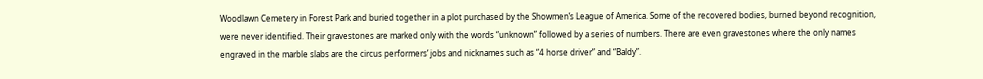Woodlawn Cemetery in Forest Park and buried together in a plot purchased by the Showmen’s League of America. Some of the recovered bodies, burned beyond recognition, were never identified. Their gravestones are marked only with the words “unknown” followed by a series of numbers. There are even gravestones where the only names engraved in the marble slabs are the circus performers’ jobs and nicknames such as “4 horse driver” and “Baldy”.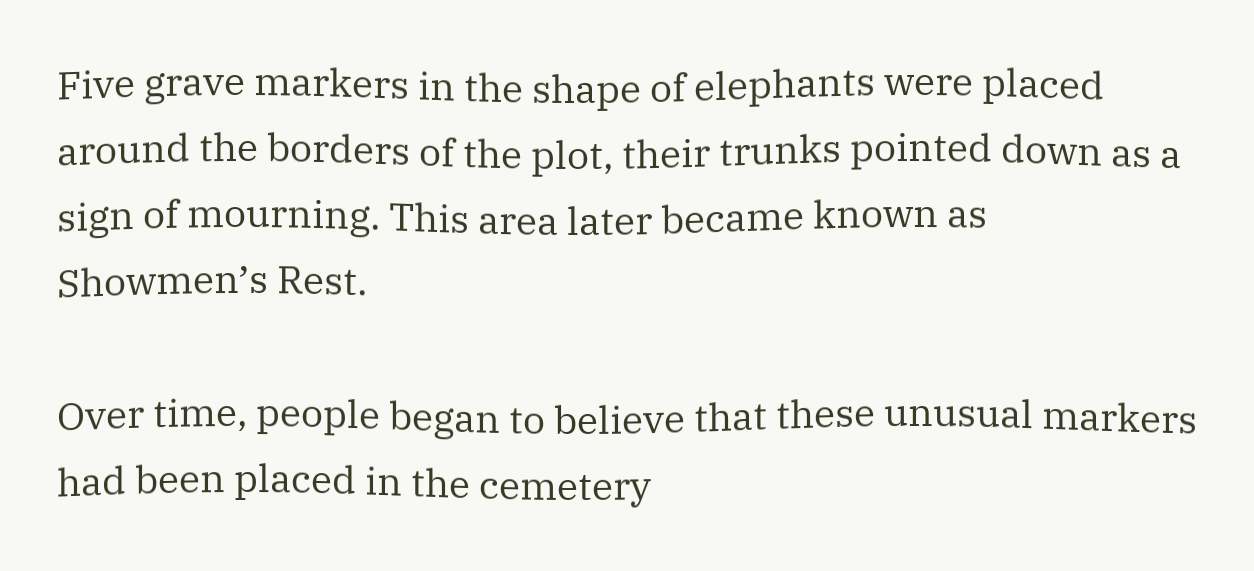Five grave markers in the shape of elephants were placed around the borders of the plot, their trunks pointed down as a sign of mourning. This area later became known as Showmen’s Rest.

Over time, people began to believe that these unusual markers had been placed in the cemetery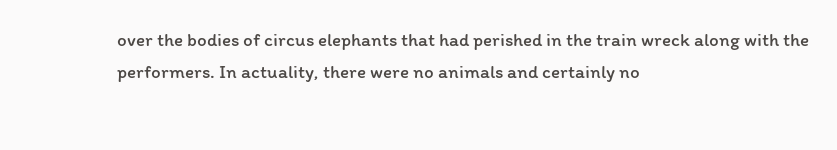over the bodies of circus elephants that had perished in the train wreck along with the performers. In actuality, there were no animals and certainly no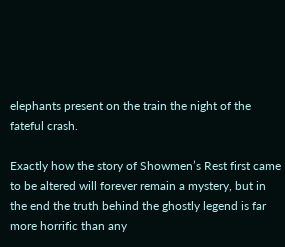elephants present on the train the night of the fateful crash.

Exactly how the story of Showmen’s Rest first came to be altered will forever remain a mystery, but in the end the truth behind the ghostly legend is far more horrific than any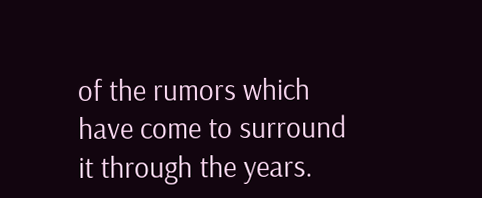of the rumors which have come to surround it through the years.